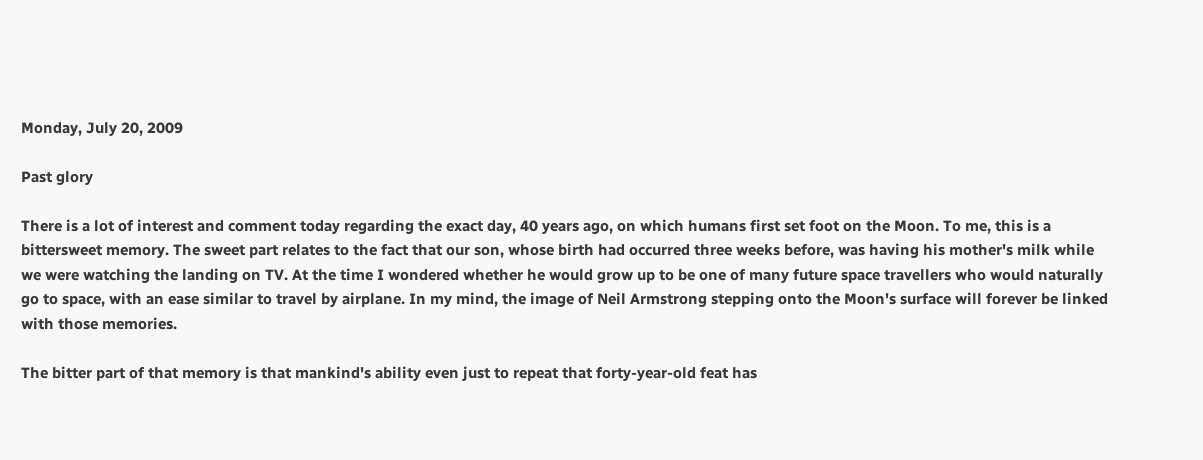Monday, July 20, 2009

Past glory

There is a lot of interest and comment today regarding the exact day, 40 years ago, on which humans first set foot on the Moon. To me, this is a bittersweet memory. The sweet part relates to the fact that our son, whose birth had occurred three weeks before, was having his mother's milk while we were watching the landing on TV. At the time I wondered whether he would grow up to be one of many future space travellers who would naturally go to space, with an ease similar to travel by airplane. In my mind, the image of Neil Armstrong stepping onto the Moon's surface will forever be linked with those memories.

The bitter part of that memory is that mankind's ability even just to repeat that forty-year-old feat has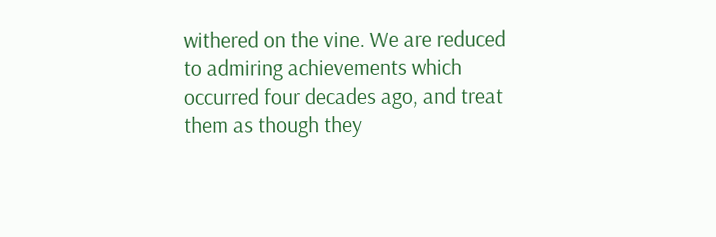withered on the vine. We are reduced to admiring achievements which occurred four decades ago, and treat them as though they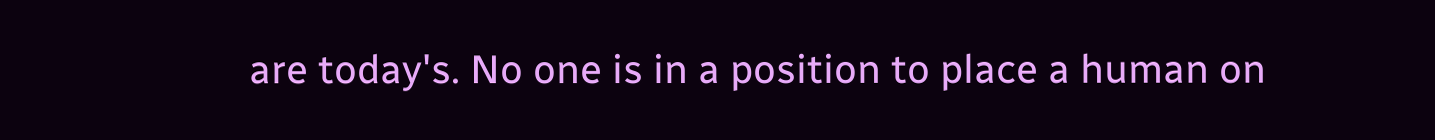are today's. No one is in a position to place a human on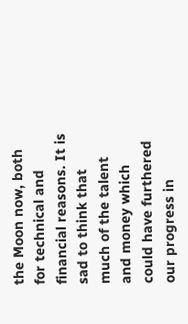the Moon now, both for technical and financial reasons. It is sad to think that much of the talent and money which could have furthered our progress in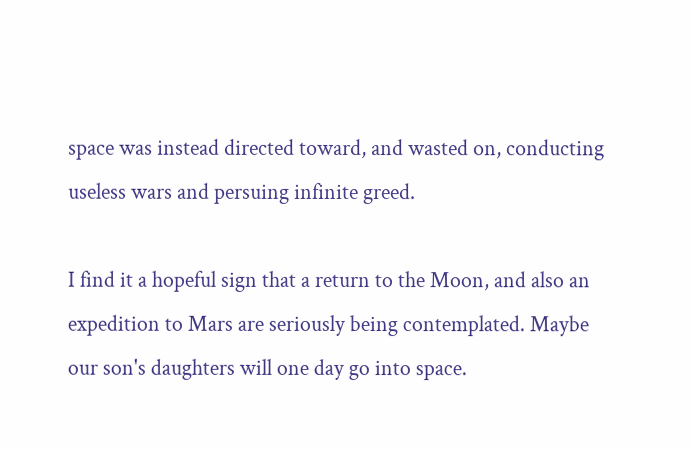space was instead directed toward, and wasted on, conducting useless wars and persuing infinite greed.

I find it a hopeful sign that a return to the Moon, and also an expedition to Mars are seriously being contemplated. Maybe our son's daughters will one day go into space.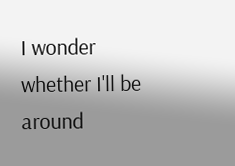I wonder whether I'll be around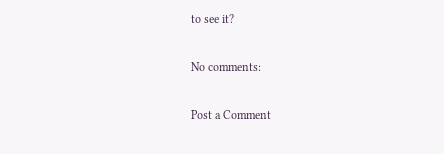to see it?

No comments:

Post a Comment